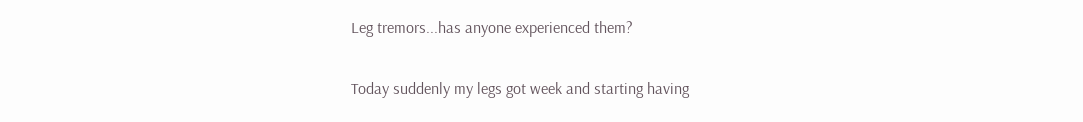Leg tremors...has anyone experienced them?

Today suddenly my legs got week and starting having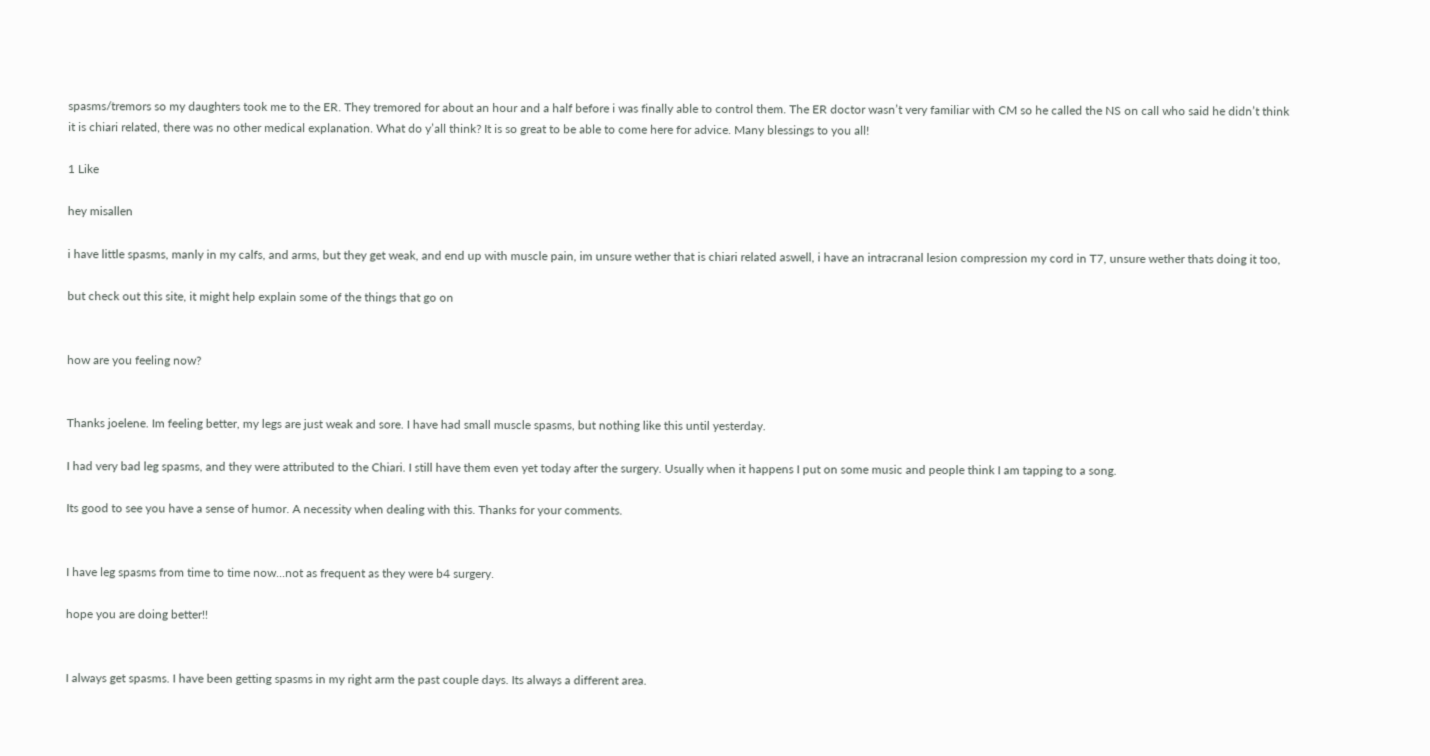spasms/tremors so my daughters took me to the ER. They tremored for about an hour and a half before i was finally able to control them. The ER doctor wasn’t very familiar with CM so he called the NS on call who said he didn’t think it is chiari related, there was no other medical explanation. What do y’all think? It is so great to be able to come here for advice. Many blessings to you all!

1 Like

hey misallen

i have little spasms, manly in my calfs, and arms, but they get weak, and end up with muscle pain, im unsure wether that is chiari related aswell, i have an intracranal lesion compression my cord in T7, unsure wether thats doing it too,

but check out this site, it might help explain some of the things that go on


how are you feeling now?


Thanks joelene. Im feeling better, my legs are just weak and sore. I have had small muscle spasms, but nothing like this until yesterday.

I had very bad leg spasms, and they were attributed to the Chiari. I still have them even yet today after the surgery. Usually when it happens I put on some music and people think I am tapping to a song.

Its good to see you have a sense of humor. A necessity when dealing with this. Thanks for your comments.


I have leg spasms from time to time now...not as frequent as they were b4 surgery.

hope you are doing better!!


I always get spasms. I have been getting spasms in my right arm the past couple days. Its always a different area.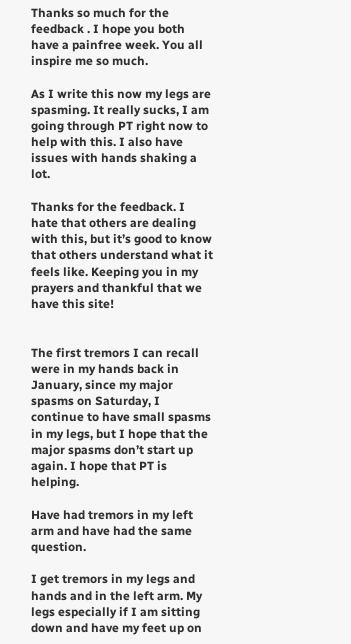Thanks so much for the feedback . I hope you both have a painfree week. You all inspire me so much.

As I write this now my legs are spasming. It really sucks, I am going through PT right now to help with this. I also have issues with hands shaking a lot.

Thanks for the feedback. I hate that others are dealing with this, but it’s good to know that others understand what it feels like. Keeping you in my prayers and thankful that we have this site!


The first tremors I can recall were in my hands back in January, since my major spasms on Saturday, I continue to have small spasms in my legs, but I hope that the major spasms don’t start up again. I hope that PT is helping.

Have had tremors in my left arm and have had the same question.

I get tremors in my legs and hands and in the left arm. My legs especially if I am sitting down and have my feet up on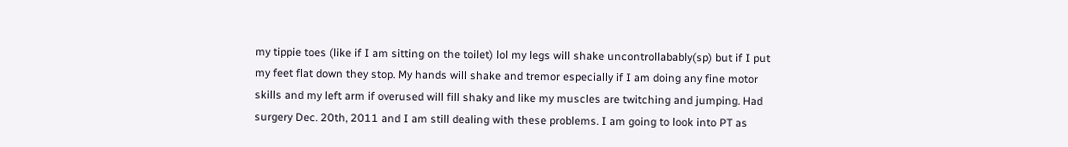my tippie toes (like if I am sitting on the toilet) lol my legs will shake uncontrollabably(sp) but if I put my feet flat down they stop. My hands will shake and tremor especially if I am doing any fine motor skills and my left arm if overused will fill shaky and like my muscles are twitching and jumping. Had surgery Dec. 20th, 2011 and I am still dealing with these problems. I am going to look into PT as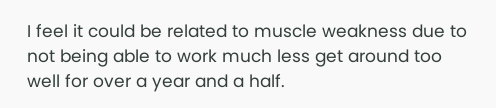I feel it could be related to muscle weakness due to not being able to work much less get around too well for over a year and a half.